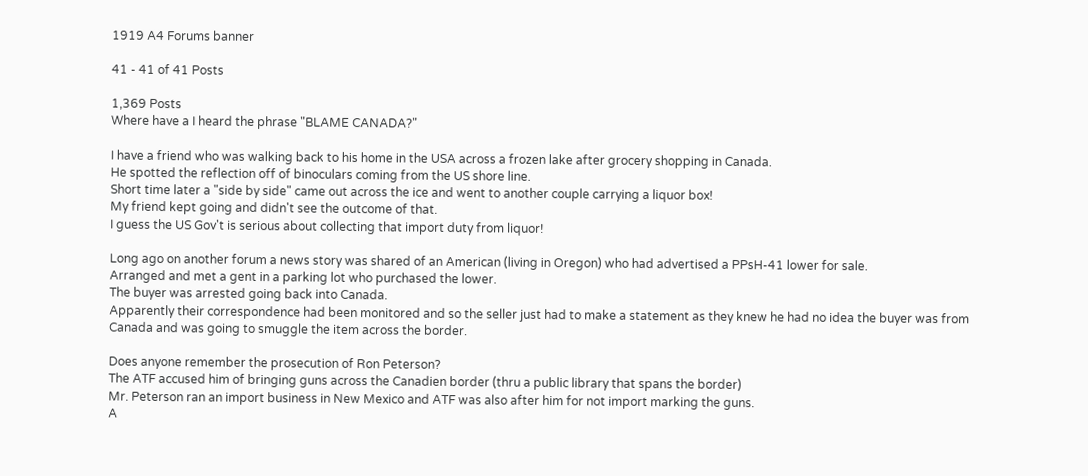1919 A4 Forums banner

41 - 41 of 41 Posts

1,369 Posts
Where have a I heard the phrase "BLAME CANADA?"

I have a friend who was walking back to his home in the USA across a frozen lake after grocery shopping in Canada.
He spotted the reflection off of binoculars coming from the US shore line.
Short time later a "side by side" came out across the ice and went to another couple carrying a liquor box!
My friend kept going and didn't see the outcome of that.
I guess the US Gov't is serious about collecting that import duty from liquor!

Long ago on another forum a news story was shared of an American (living in Oregon) who had advertised a PPsH-41 lower for sale.
Arranged and met a gent in a parking lot who purchased the lower.
The buyer was arrested going back into Canada.
Apparently their correspondence had been monitored and so the seller just had to make a statement as they knew he had no idea the buyer was from Canada and was going to smuggle the item across the border.

Does anyone remember the prosecution of Ron Peterson?
The ATF accused him of bringing guns across the Canadien border (thru a public library that spans the border)
Mr. Peterson ran an import business in New Mexico and ATF was also after him for not import marking the guns.
A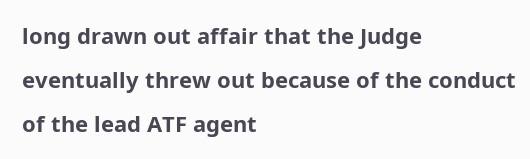long drawn out affair that the Judge eventually threw out because of the conduct of the lead ATF agent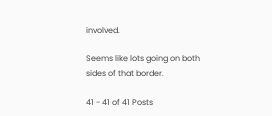involved.

Seems like lots going on both sides of that border.

41 - 41 of 41 Posts